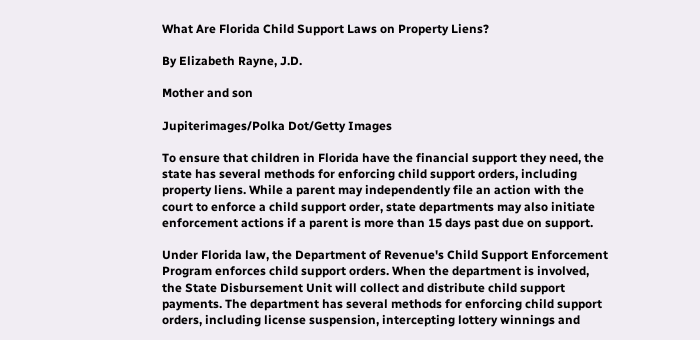What Are Florida Child Support Laws on Property Liens?

By Elizabeth Rayne, J.D.

Mother and son

Jupiterimages/Polka Dot/Getty Images

To ensure that children in Florida have the financial support they need, the state has several methods for enforcing child support orders, including property liens. While a parent may independently file an action with the court to enforce a child support order, state departments may also initiate enforcement actions if a parent is more than 15 days past due on support.

Under Florida law, the Department of Revenue's Child Support Enforcement Program enforces child support orders. When the department is involved, the State Disbursement Unit will collect and distribute child support payments. The department has several methods for enforcing child support orders, including license suspension, intercepting lottery winnings and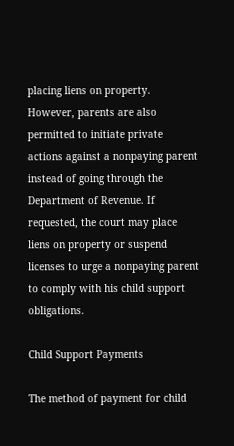placing liens on property. However, parents are also permitted to initiate private actions against a nonpaying parent instead of going through the Department of Revenue. If requested, the court may place liens on property or suspend licenses to urge a nonpaying parent to comply with his child support obligations.

Child Support Payments

The method of payment for child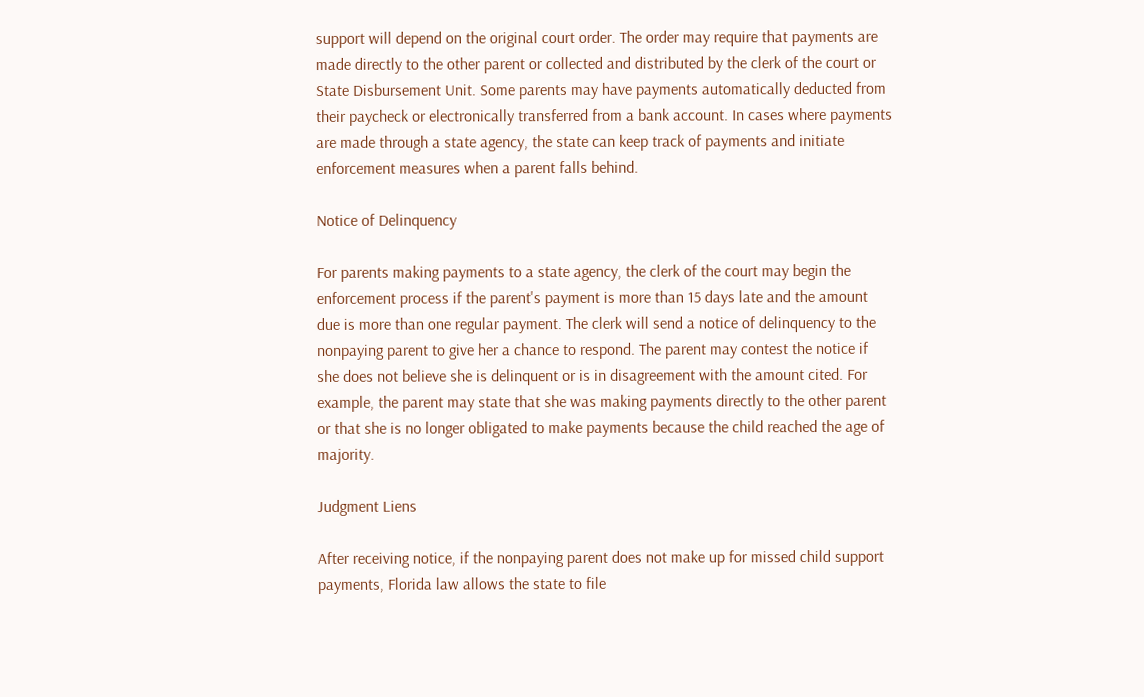support will depend on the original court order. The order may require that payments are made directly to the other parent or collected and distributed by the clerk of the court or State Disbursement Unit. Some parents may have payments automatically deducted from their paycheck or electronically transferred from a bank account. In cases where payments are made through a state agency, the state can keep track of payments and initiate enforcement measures when a parent falls behind.

Notice of Delinquency

For parents making payments to a state agency, the clerk of the court may begin the enforcement process if the parent's payment is more than 15 days late and the amount due is more than one regular payment. The clerk will send a notice of delinquency to the nonpaying parent to give her a chance to respond. The parent may contest the notice if she does not believe she is delinquent or is in disagreement with the amount cited. For example, the parent may state that she was making payments directly to the other parent or that she is no longer obligated to make payments because the child reached the age of majority.

Judgment Liens

After receiving notice, if the nonpaying parent does not make up for missed child support payments, Florida law allows the state to file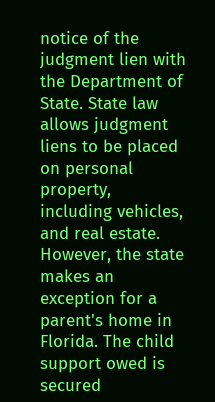notice of the judgment lien with the Department of State. State law allows judgment liens to be placed on personal property, including vehicles, and real estate. However, the state makes an exception for a parent's home in Florida. The child support owed is secured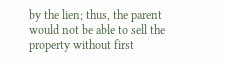by the lien; thus, the parent would not be able to sell the property without first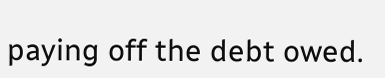paying off the debt owed.